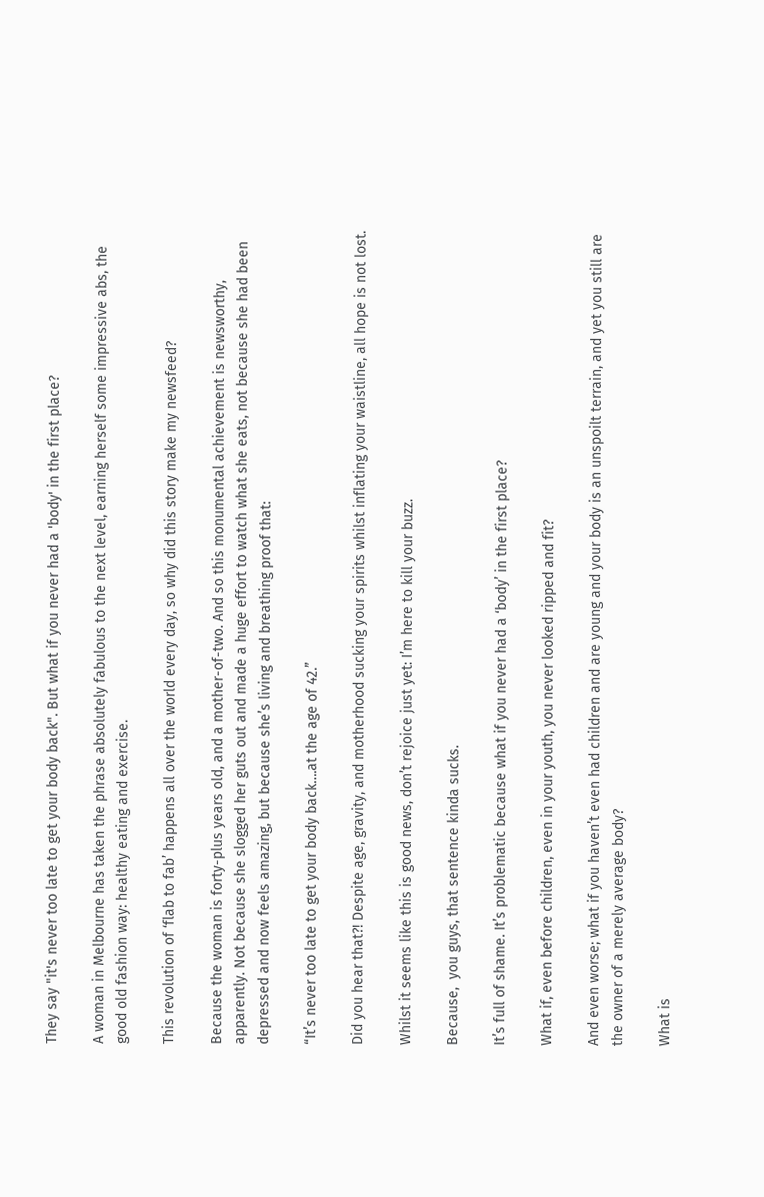They say "it's never too late to get your body back". But what if you never had a 'body' in the first place?

A woman in Melbourne has taken the phrase absolutely fabulous to the next level, earning herself some impressive abs, the good old fashion way: healthy eating and exercise.

This revolution of ‘flab to fab’ happens all over the world every day, so why did this story make my newsfeed?

Because the woman is forty-plus years old, and a mother-of-two. And so this monumental achievement is newsworthy, apparently. Not because she slogged her guts out and made a huge effort to watch what she eats, not because she had been depressed and now feels amazing, but because she’s living and breathing proof that:

“It’s never too late to get your body back….at the age of 42.”

Did you hear that?! Despite age, gravity, and motherhood sucking your spirits whilst inflating your waistline, all hope is not lost.

Whilst it seems like this is good news, don’t rejoice just yet: I’m here to kill your buzz.

Because,  you guys, that sentence kinda sucks.

It’s full of shame. It’s problematic because what if you never had a ‘body’ in the first place?

What if, even before children, even in your youth, you never looked ripped and fit?

And even worse; what if you haven’t even had children and are young and your body is an unspoilt terrain, and yet you still are the owner of a merely average body?

What is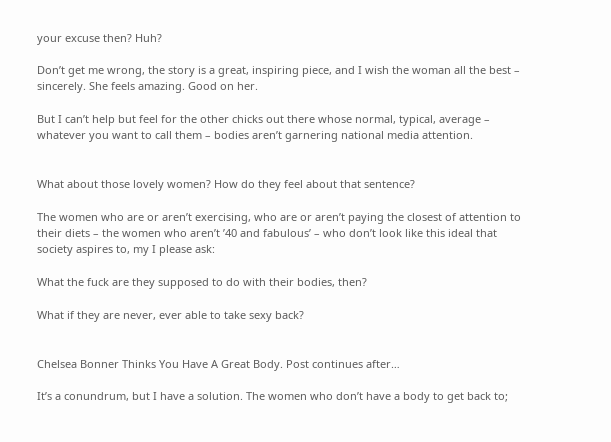your excuse then? Huh?

Don’t get me wrong, the story is a great, inspiring piece, and I wish the woman all the best – sincerely. She feels amazing. Good on her.

But I can’t help but feel for the other chicks out there whose normal, typical, average – whatever you want to call them – bodies aren’t garnering national media attention.


What about those lovely women? How do they feel about that sentence?

The women who are or aren’t exercising, who are or aren’t paying the closest of attention to their diets – the women who aren’t ’40 and fabulous’ – who don’t look like this ideal that society aspires to, my I please ask:

What the fuck are they supposed to do with their bodies, then?

What if they are never, ever able to take sexy back?


Chelsea Bonner Thinks You Have A Great Body. Post continues after…

It’s a conundrum, but I have a solution. The women who don’t have a body to get back to;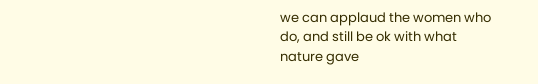we can applaud the women who do, and still be ok with what nature gave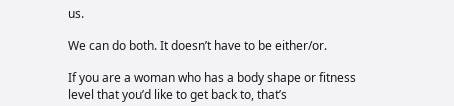us.

We can do both. It doesn’t have to be either/or.

If you are a woman who has a body shape or fitness level that you’d like to get back to, that’s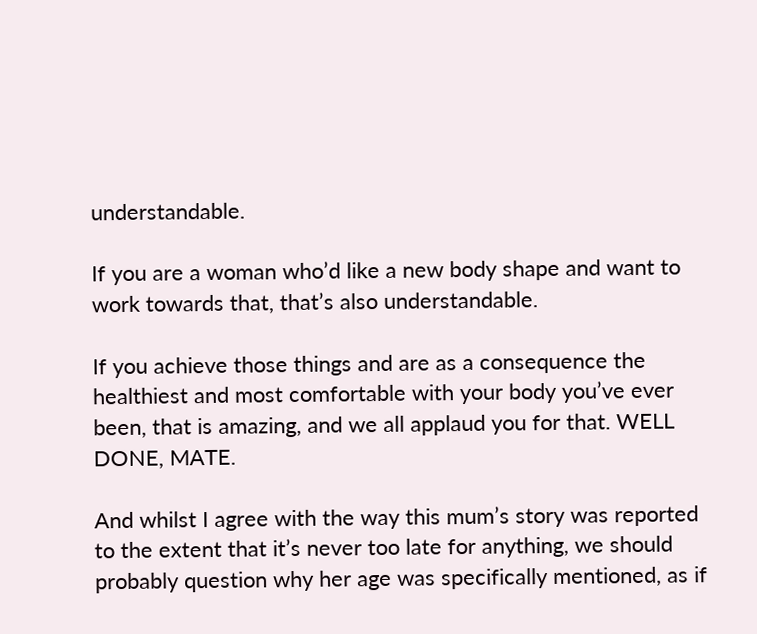understandable.

If you are a woman who’d like a new body shape and want to work towards that, that’s also understandable.

If you achieve those things and are as a consequence the healthiest and most comfortable with your body you’ve ever been, that is amazing, and we all applaud you for that. WELL DONE, MATE.

And whilst I agree with the way this mum’s story was reported to the extent that it’s never too late for anything, we should probably question why her age was specifically mentioned, as if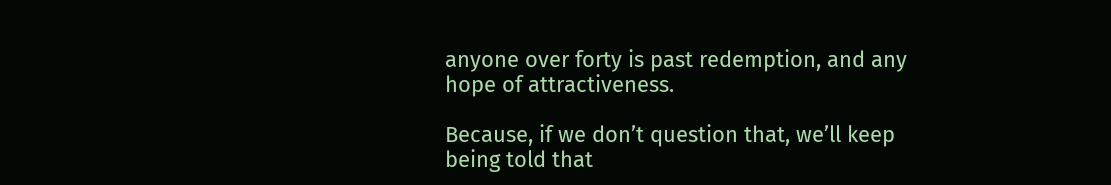anyone over forty is past redemption, and any hope of attractiveness.

Because, if we don’t question that, we’ll keep being told that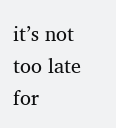it’s not too late for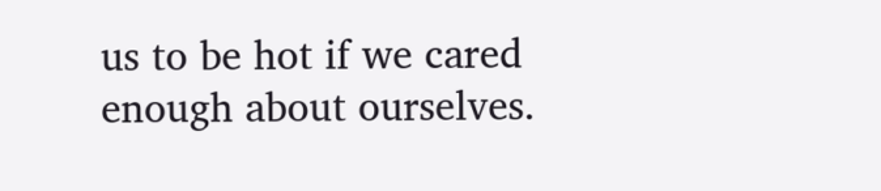us to be hot if we cared enough about ourselves.